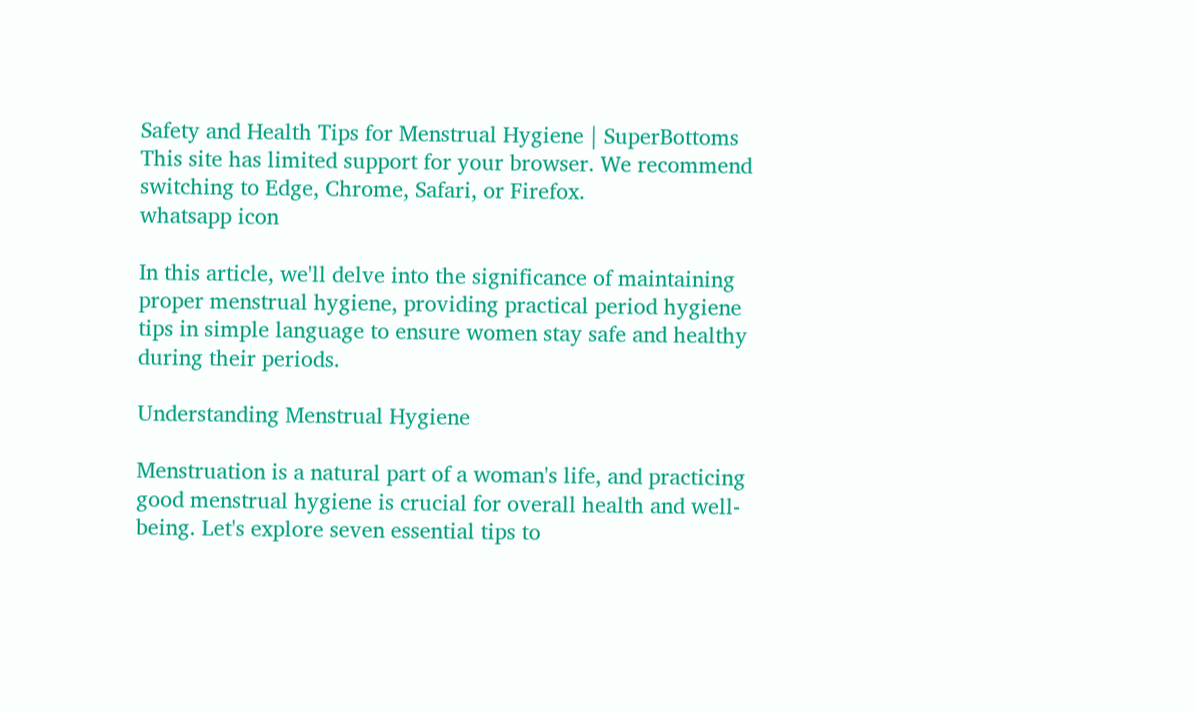Safety and Health Tips for Menstrual Hygiene | SuperBottoms
This site has limited support for your browser. We recommend switching to Edge, Chrome, Safari, or Firefox.
whatsapp icon

In this article, we'll delve into the significance of maintaining proper menstrual hygiene, providing practical period hygiene tips in simple language to ensure women stay safe and healthy during their periods.

Understanding Menstrual Hygiene

Menstruation is a natural part of a woman's life, and practicing good menstrual hygiene is crucial for overall health and well-being. Let's explore seven essential tips to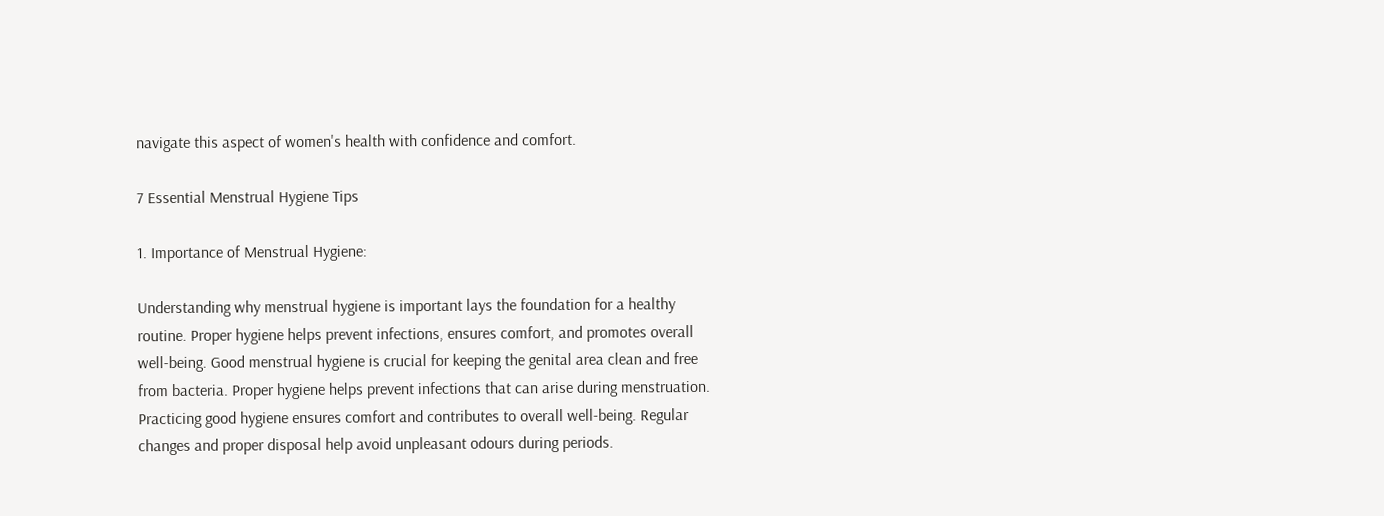navigate this aspect of women's health with confidence and comfort.

7 Essential Menstrual Hygiene Tips

1. Importance of Menstrual Hygiene:

Understanding why menstrual hygiene is important lays the foundation for a healthy routine. Proper hygiene helps prevent infections, ensures comfort, and promotes overall well-being. Good menstrual hygiene is crucial for keeping the genital area clean and free from bacteria. Proper hygiene helps prevent infections that can arise during menstruation. Practicing good hygiene ensures comfort and contributes to overall well-being. Regular changes and proper disposal help avoid unpleasant odours during periods.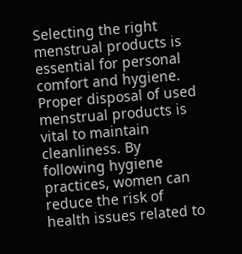Selecting the right menstrual products is essential for personal comfort and hygiene. Proper disposal of used menstrual products is vital to maintain cleanliness. By following hygiene practices, women can reduce the risk of health issues related to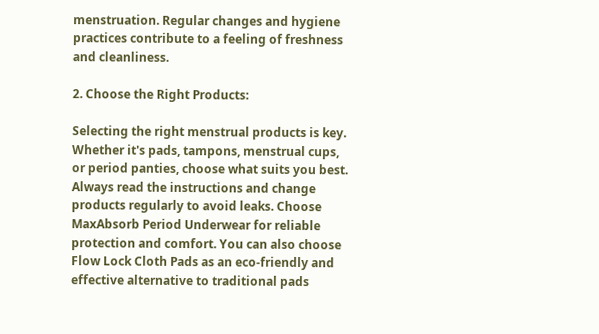menstruation. Regular changes and hygiene practices contribute to a feeling of freshness and cleanliness.

2. Choose the Right Products:

Selecting the right menstrual products is key. Whether it's pads, tampons, menstrual cups, or period panties, choose what suits you best. Always read the instructions and change products regularly to avoid leaks. Choose MaxAbsorb Period Underwear for reliable protection and comfort. You can also choose Flow Lock Cloth Pads as an eco-friendly and effective alternative to traditional pads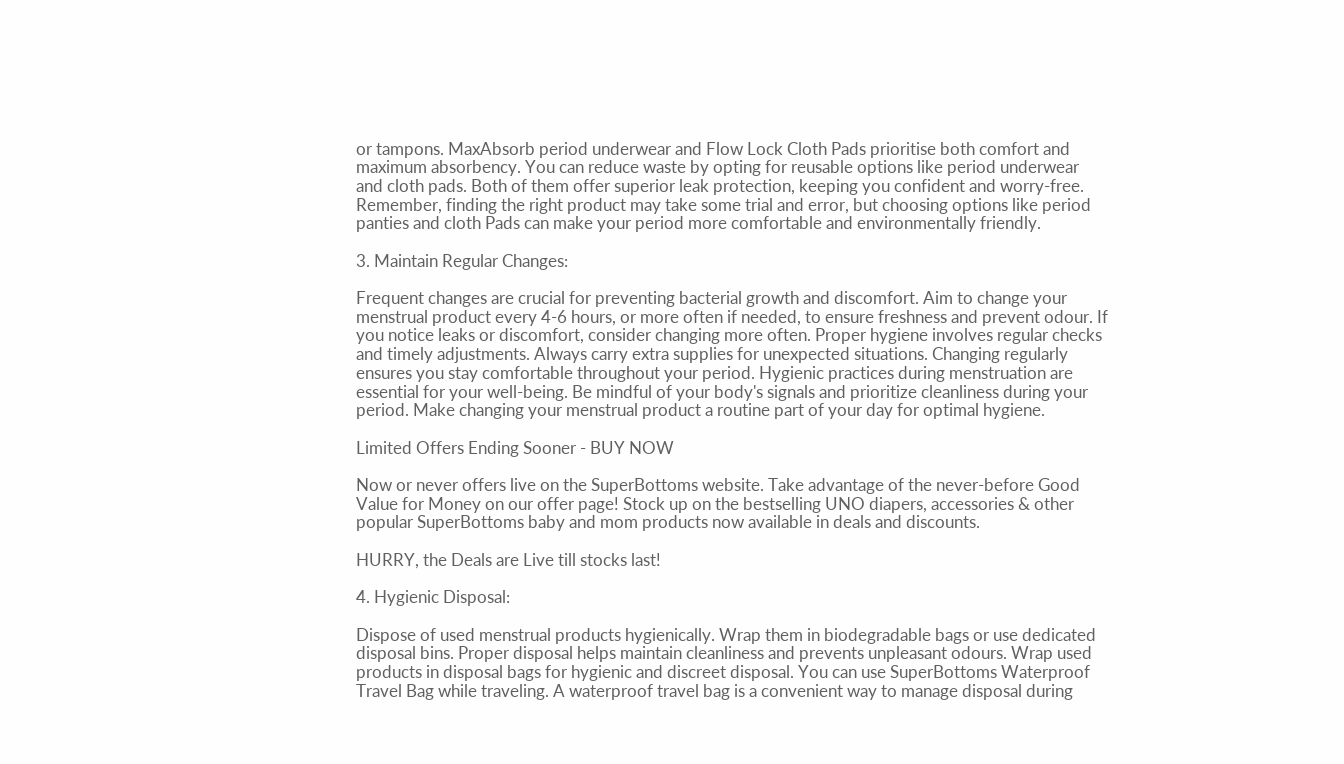or tampons. MaxAbsorb period underwear and Flow Lock Cloth Pads prioritise both comfort and maximum absorbency. You can reduce waste by opting for reusable options like period underwear and cloth pads. Both of them offer superior leak protection, keeping you confident and worry-free. Remember, finding the right product may take some trial and error, but choosing options like period panties and cloth Pads can make your period more comfortable and environmentally friendly.

3. Maintain Regular Changes:

Frequent changes are crucial for preventing bacterial growth and discomfort. Aim to change your menstrual product every 4-6 hours, or more often if needed, to ensure freshness and prevent odour. If you notice leaks or discomfort, consider changing more often. Proper hygiene involves regular checks and timely adjustments. Always carry extra supplies for unexpected situations. Changing regularly ensures you stay comfortable throughout your period. Hygienic practices during menstruation are essential for your well-being. Be mindful of your body's signals and prioritize cleanliness during your period. Make changing your menstrual product a routine part of your day for optimal hygiene.

Limited Offers Ending Sooner - BUY NOW

Now or never offers live on the SuperBottoms website. Take advantage of the never-before Good Value for Money on our offer page! Stock up on the bestselling UNO diapers, accessories & other popular SuperBottoms baby and mom products now available in deals and discounts.

HURRY, the Deals are Live till stocks last!

4. Hygienic Disposal:

Dispose of used menstrual products hygienically. Wrap them in biodegradable bags or use dedicated disposal bins. Proper disposal helps maintain cleanliness and prevents unpleasant odours. Wrap used products in disposal bags for hygienic and discreet disposal. You can use SuperBottoms Waterproof Travel Bag while traveling. A waterproof travel bag is a convenient way to manage disposal during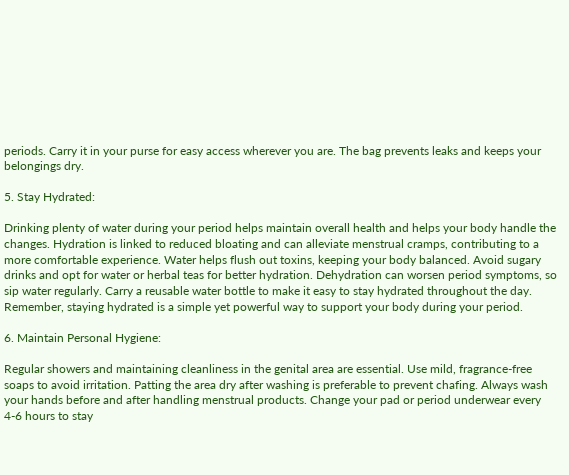periods. Carry it in your purse for easy access wherever you are. The bag prevents leaks and keeps your belongings dry.

5. Stay Hydrated:

Drinking plenty of water during your period helps maintain overall health and helps your body handle the changes. Hydration is linked to reduced bloating and can alleviate menstrual cramps, contributing to a more comfortable experience. Water helps flush out toxins, keeping your body balanced. Avoid sugary drinks and opt for water or herbal teas for better hydration. Dehydration can worsen period symptoms, so sip water regularly. Carry a reusable water bottle to make it easy to stay hydrated throughout the day. Remember, staying hydrated is a simple yet powerful way to support your body during your period.

6. Maintain Personal Hygiene:

Regular showers and maintaining cleanliness in the genital area are essential. Use mild, fragrance-free soaps to avoid irritation. Patting the area dry after washing is preferable to prevent chafing. Always wash your hands before and after handling menstrual products. Change your pad or period underwear every 4-6 hours to stay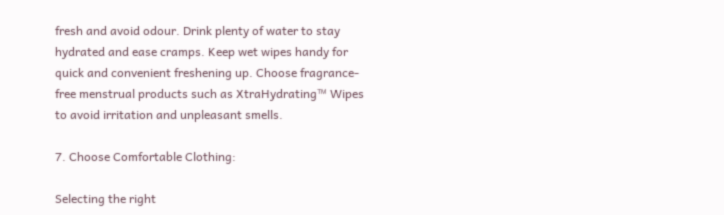fresh and avoid odour. Drink plenty of water to stay hydrated and ease cramps. Keep wet wipes handy for quick and convenient freshening up. Choose fragrance-free menstrual products such as XtraHydrating™ Wipes to avoid irritation and unpleasant smells.

7. Choose Comfortable Clothing:

Selecting the right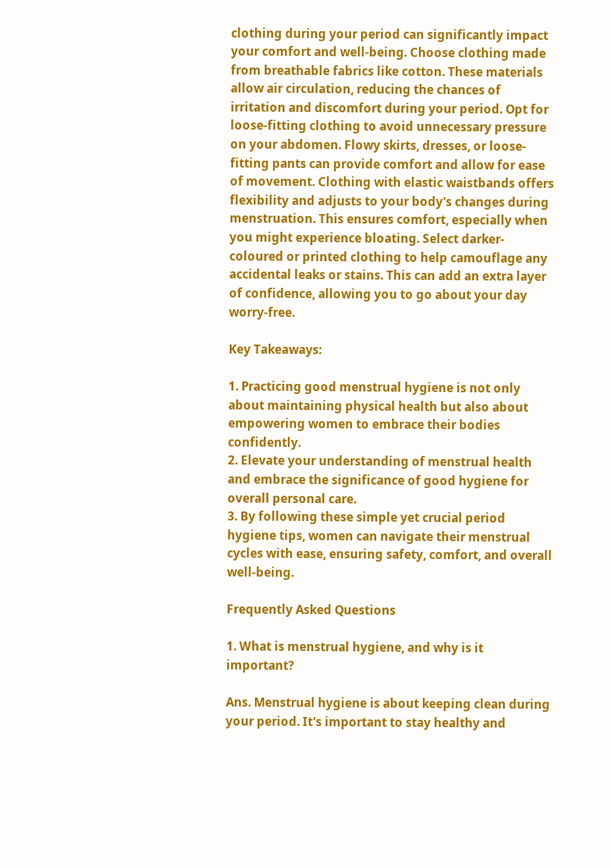clothing during your period can significantly impact your comfort and well-being. Choose clothing made from breathable fabrics like cotton. These materials allow air circulation, reducing the chances of irritation and discomfort during your period. Opt for loose-fitting clothing to avoid unnecessary pressure on your abdomen. Flowy skirts, dresses, or loose-fitting pants can provide comfort and allow for ease of movement. Clothing with elastic waistbands offers flexibility and adjusts to your body's changes during menstruation. This ensures comfort, especially when you might experience bloating. Select darker-coloured or printed clothing to help camouflage any accidental leaks or stains. This can add an extra layer of confidence, allowing you to go about your day worry-free.

Key Takeaways:

1. Practicing good menstrual hygiene is not only about maintaining physical health but also about empowering women to embrace their bodies confidently.
2. Elevate your understanding of menstrual health and embrace the significance of good hygiene for overall personal care.
3. By following these simple yet crucial period hygiene tips, women can navigate their menstrual cycles with ease, ensuring safety, comfort, and overall well-being.

Frequently Asked Questions

1. What is menstrual hygiene, and why is it important?

Ans. Menstrual hygiene is about keeping clean during your period. It's important to stay healthy and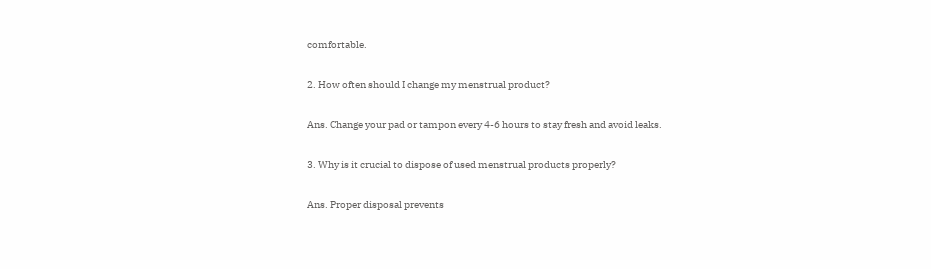comfortable.

2. How often should I change my menstrual product?

Ans. Change your pad or tampon every 4-6 hours to stay fresh and avoid leaks.

3. Why is it crucial to dispose of used menstrual products properly?

Ans. Proper disposal prevents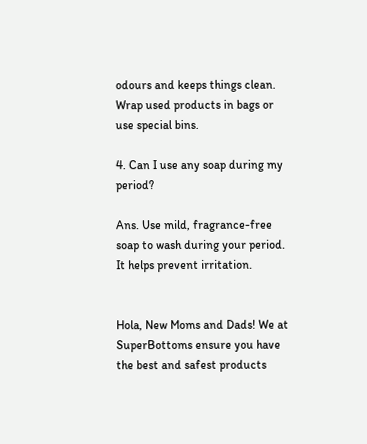odours and keeps things clean. Wrap used products in bags or use special bins.

4. Can I use any soap during my period?

Ans. Use mild, fragrance-free soap to wash during your period. It helps prevent irritation.


Hola, New Moms and Dads! We at SuperBottoms ensure you have the best and safest products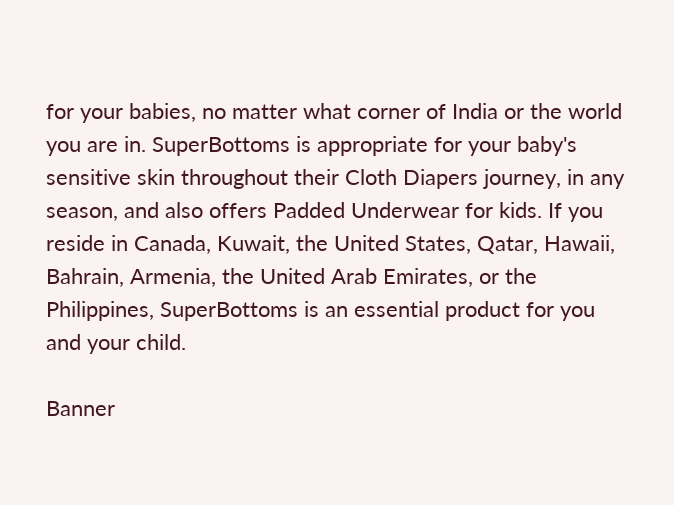for your babies, no matter what corner of India or the world you are in. SuperBottoms is appropriate for your baby's sensitive skin throughout their Cloth Diapers journey, in any season, and also offers Padded Underwear for kids. If you reside in Canada, Kuwait, the United States, Qatar, Hawaii, Bahrain, Armenia, the United Arab Emirates, or the Philippines, SuperBottoms is an essential product for you and your child.

Banner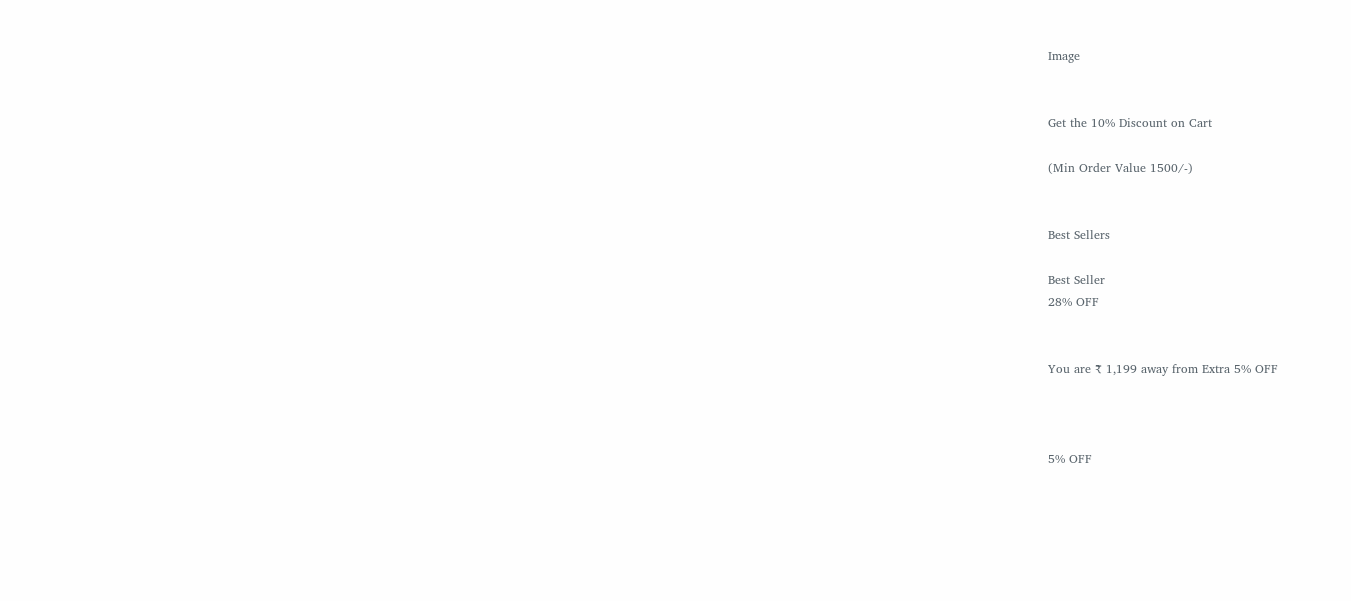Image


Get the 10% Discount on Cart

(Min Order Value 1500/-)


Best Sellers

Best Seller
28% OFF


You are ₹ 1,199 away from Extra 5% OFF



5% OFF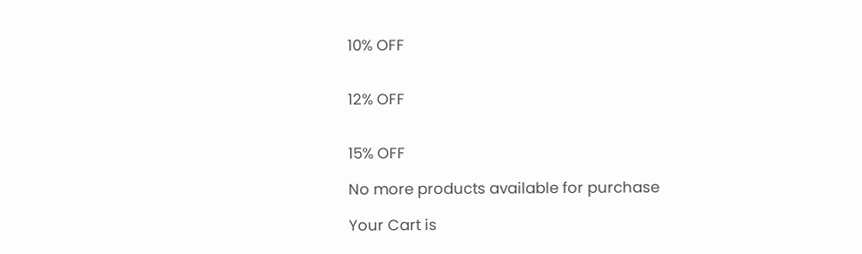10% OFF


12% OFF


15% OFF

No more products available for purchase

Your Cart is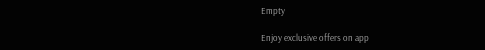Empty

Enjoy exclusive offers on app